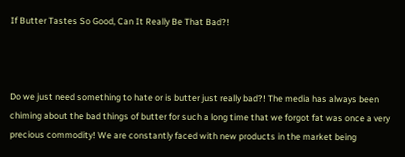If Butter Tastes So Good, Can It Really Be That Bad?!



Do we just need something to hate or is butter just really bad?! The media has always been chiming about the bad things of butter for such a long time that we forgot fat was once a very precious commodity! We are constantly faced with new products in the market being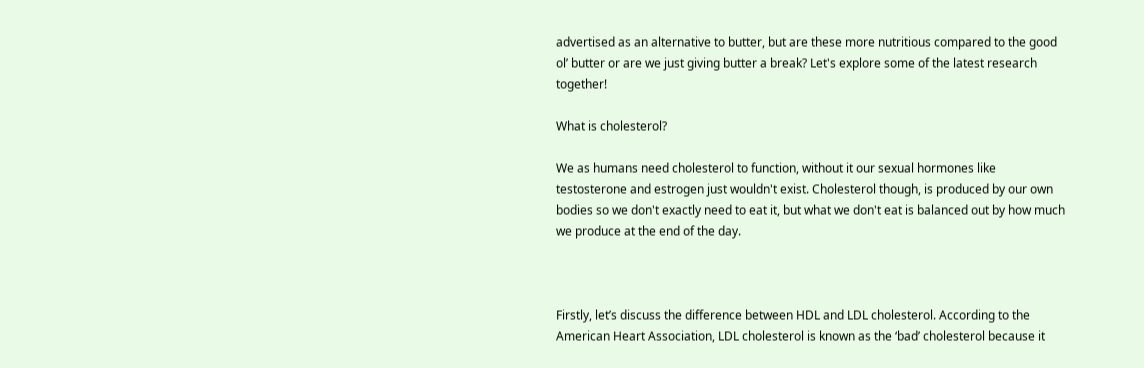advertised as an alternative to butter, but are these more nutritious compared to the good ol’ butter or are we just giving butter a break? Let's explore some of the latest research together!

What is cholesterol?

We as humans need cholesterol to function, without it our sexual hormones like testosterone and estrogen just wouldn't exist. Cholesterol though, is produced by our own bodies so we don't exactly need to eat it, but what we don't eat is balanced out by how much we produce at the end of the day.



Firstly, let’s discuss the difference between HDL and LDL cholesterol. According to the American Heart Association, LDL cholesterol is known as the ‘bad’ cholesterol because it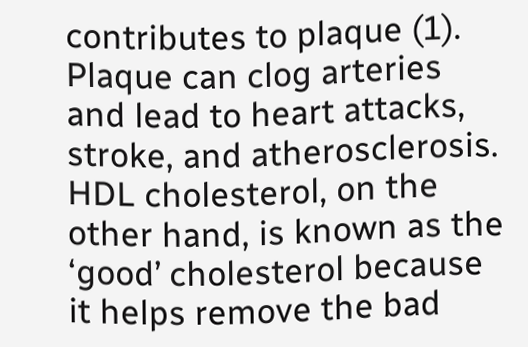contributes to plaque (1). Plaque can clog arteries and lead to heart attacks, stroke, and atherosclerosis. HDL cholesterol, on the other hand, is known as the ‘good’ cholesterol because it helps remove the bad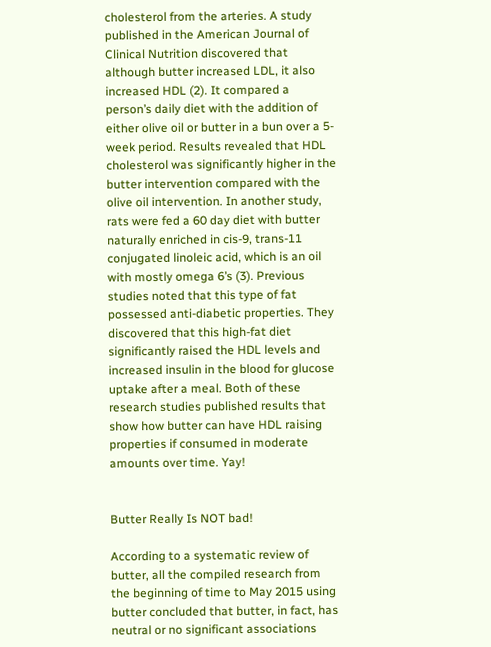cholesterol from the arteries. A study published in the American Journal of Clinical Nutrition discovered that although butter increased LDL, it also increased HDL (2). It compared a person’s daily diet with the addition of either olive oil or butter in a bun over a 5-week period. Results revealed that HDL cholesterol was significantly higher in the butter intervention compared with the olive oil intervention. In another study, rats were fed a 60 day diet with butter naturally enriched in cis-9, trans-11 conjugated linoleic acid, which is an oil with mostly omega 6’s (3). Previous studies noted that this type of fat possessed anti-diabetic properties. They discovered that this high-fat diet significantly raised the HDL levels and increased insulin in the blood for glucose uptake after a meal. Both of these research studies published results that show how butter can have HDL raising properties if consumed in moderate amounts over time. Yay!


Butter Really Is NOT bad!

According to a systematic review of butter, all the compiled research from the beginning of time to May 2015 using butter concluded that butter, in fact, has neutral or no significant associations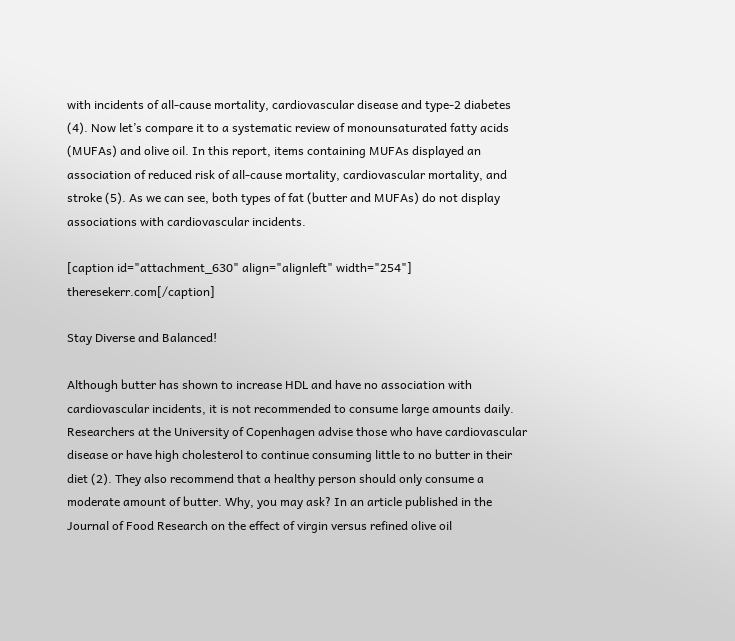with incidents of all-cause mortality, cardiovascular disease and type-2 diabetes (4). Now let’s compare it to a systematic review of monounsaturated fatty acids (MUFAs) and olive oil. In this report, items containing MUFAs displayed an association of reduced risk of all-cause mortality, cardiovascular mortality, and stroke (5). As we can see, both types of fat (butter and MUFAs) do not display associations with cardiovascular incidents.

[caption id="attachment_630" align="alignleft" width="254"] theresekerr.com[/caption]

Stay Diverse and Balanced!

Although butter has shown to increase HDL and have no association with cardiovascular incidents, it is not recommended to consume large amounts daily.  Researchers at the University of Copenhagen advise those who have cardiovascular disease or have high cholesterol to continue consuming little to no butter in their diet (2). They also recommend that a healthy person should only consume a moderate amount of butter. Why, you may ask? In an article published in the Journal of Food Research on the effect of virgin versus refined olive oil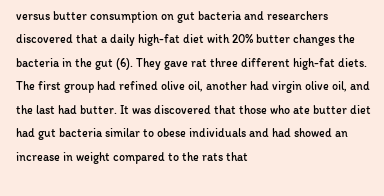versus butter consumption on gut bacteria and researchers discovered that a daily high-fat diet with 20% butter changes the bacteria in the gut (6). They gave rat three different high-fat diets. The first group had refined olive oil, another had virgin olive oil, and the last had butter. It was discovered that those who ate butter diet had gut bacteria similar to obese individuals and had showed an increase in weight compared to the rats that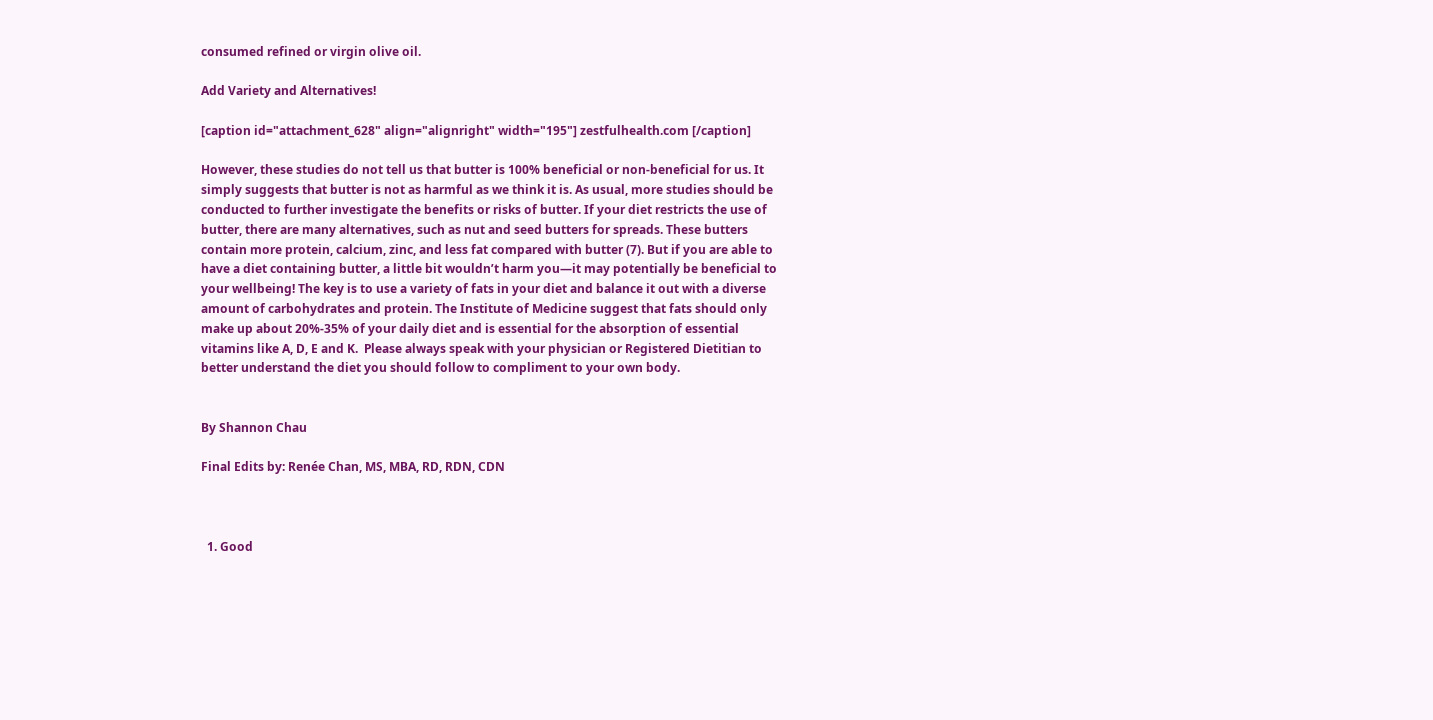consumed refined or virgin olive oil.

Add Variety and Alternatives!

[caption id="attachment_628" align="alignright" width="195"] zestfulhealth.com [/caption]

However, these studies do not tell us that butter is 100% beneficial or non-beneficial for us. It simply suggests that butter is not as harmful as we think it is. As usual, more studies should be conducted to further investigate the benefits or risks of butter. If your diet restricts the use of butter, there are many alternatives, such as nut and seed butters for spreads. These butters contain more protein, calcium, zinc, and less fat compared with butter (7). But if you are able to have a diet containing butter, a little bit wouldn’t harm you—it may potentially be beneficial to your wellbeing! The key is to use a variety of fats in your diet and balance it out with a diverse amount of carbohydrates and protein. The Institute of Medicine suggest that fats should only make up about 20%-35% of your daily diet and is essential for the absorption of essential vitamins like A, D, E and K.  Please always speak with your physician or Registered Dietitian to better understand the diet you should follow to compliment to your own body.


By Shannon Chau

Final Edits by: Renée Chan, MS, MBA, RD, RDN, CDN



  1. Good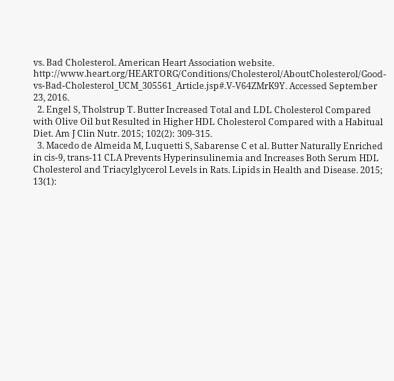vs. Bad Cholesterol. American Heart Association website. http://www.heart.org/HEARTORG/Conditions/Cholesterol/AboutCholesterol/Good-vs-Bad-Cholesterol_UCM_305561_Article.jsp#.V-V64ZMrK9Y. Accessed September 23, 2016.
  2. Engel S, Tholstrup T. Butter Increased Total and LDL Cholesterol Compared with Olive Oil but Resulted in Higher HDL Cholesterol Compared with a Habitual Diet. Am J Clin Nutr. 2015; 102(2): 309-315.
  3. Macedo de Almeida M, Luquetti S, Sabarense C et al. Butter Naturally Enriched in cis-9, trans-11 CLA Prevents Hyperinsulinemia and Increases Both Serum HDL Cholesterol and Triacylglycerol Levels in Rats. Lipids in Health and Disease. 2015; 13(1):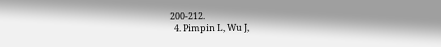200-212.
  4. Pimpin L, Wu J,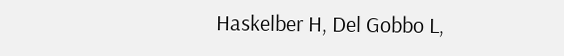Haskelber H, Del Gobbo L,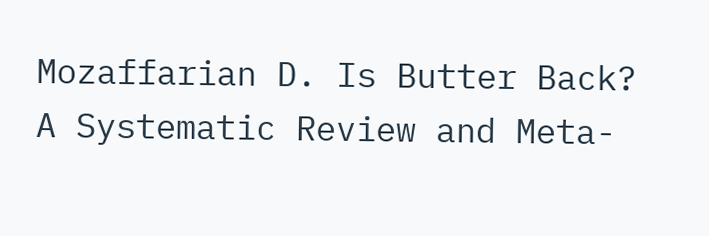Mozaffarian D. Is Butter Back? A Systematic Review and Meta-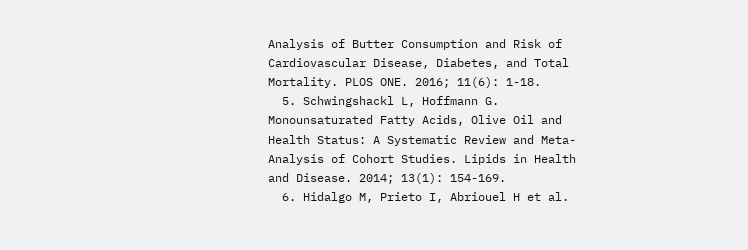Analysis of Butter Consumption and Risk of Cardiovascular Disease, Diabetes, and Total Mortality. PLOS ONE. 2016; 11(6): 1-18.
  5. Schwingshackl L, Hoffmann G. Monounsaturated Fatty Acids, Olive Oil and Health Status: A Systematic Review and Meta-Analysis of Cohort Studies. Lipids in Health and Disease. 2014; 13(1): 154-169.
  6. Hidalgo M, Prieto I, Abriouel H et al.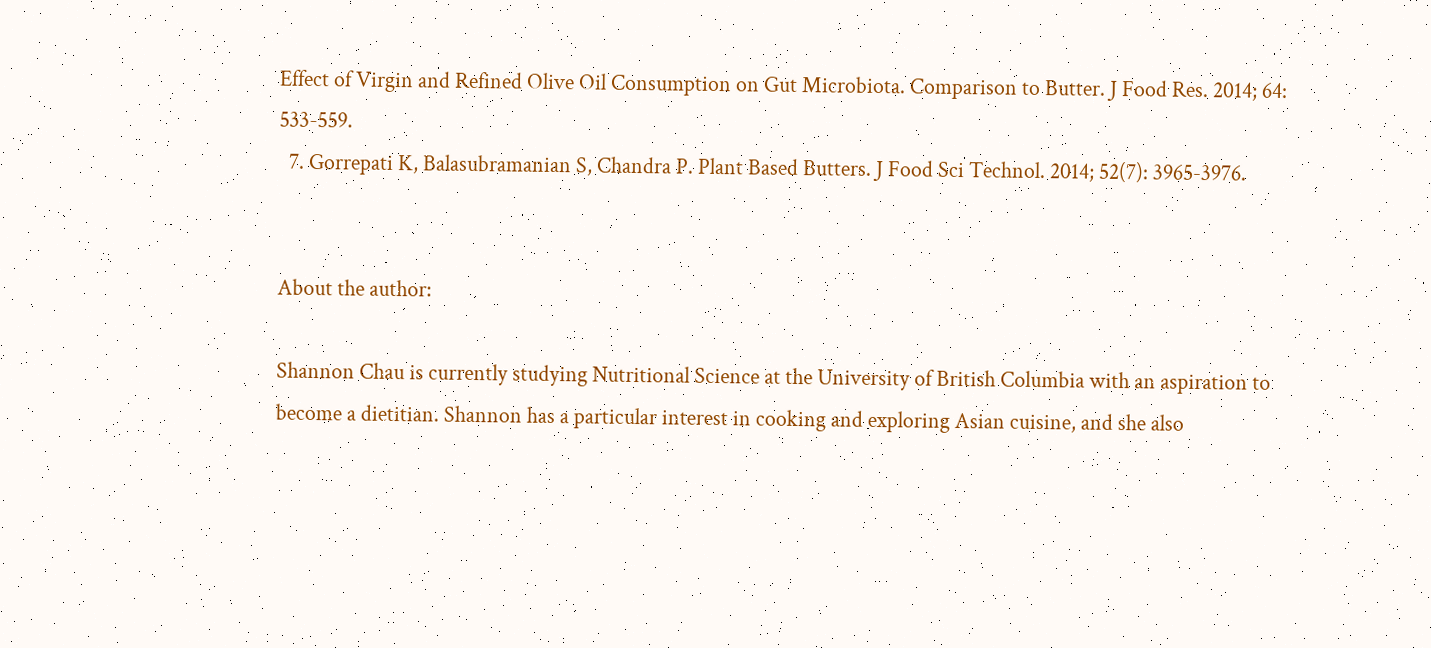Effect of Virgin and Refined Olive Oil Consumption on Gut Microbiota. Comparison to Butter. J Food Res. 2014; 64: 533-559.
  7. Gorrepati K, Balasubramanian S, Chandra P. Plant Based Butters. J Food Sci Technol. 2014; 52(7): 3965-3976.


About the author:

Shannon Chau is currently studying Nutritional Science at the University of British Columbia with an aspiration to become a dietitian. Shannon has a particular interest in cooking and exploring Asian cuisine, and she also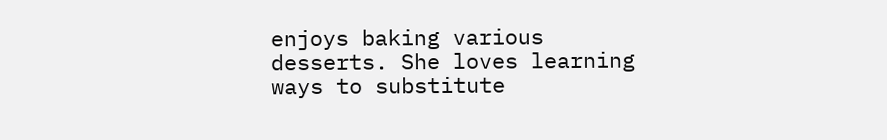enjoys baking various desserts. She loves learning ways to substitute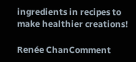ingredients in recipes to make healthier creations!

Renée ChanComment